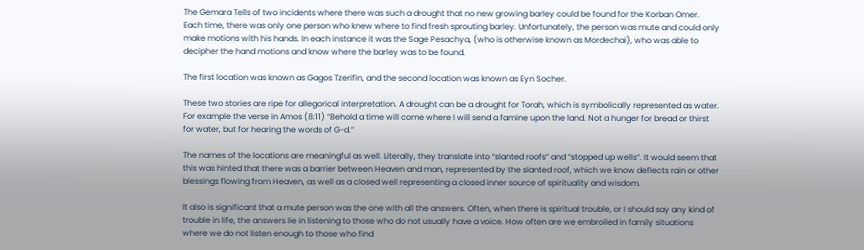The Gemara Tells of two incidents where there was such a drought that no new growing barley could be found for the Korban Omer. Each time, there was only one person who knew where to find fresh sprouting barley. Unfortunately, the person was mute and could only make motions with his hands. In each instance it was the Sage Pesachya, (who is otherwise known as Mordechai), who was able to decipher the hand motions and know where the barley was to be found.

The first location was known as Gagos Tzerifin, and the second location was known as Eyn Socher.

These two stories are ripe for allegorical interpretation. A drought can be a drought for Torah, which is symbolically represented as water. For example the verse in Amos (8:11) “Behold a time will come where I will send a famine upon the land. Not a hunger for bread or thirst for water, but for hearing the words of G-d.”

The names of the locations are meaningful as well. Literally, they translate into “slanted roofs” and “stopped up wells”. It would seem that this was hinted that there was a barrier between Heaven and man, represented by the slanted roof, which we know deflects rain or other blessings flowing from Heaven, as well as a closed well representing a closed inner source of spirituality and wisdom.

It also is significant that a mute person was the one with all the answers. Often, when there is spiritual trouble, or I should say any kind of trouble in life, the answers lie in listening to those who do not usually have a voice. How often are we embroiled in family situations where we do not listen enough to those who find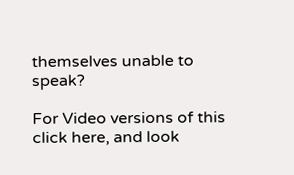themselves unable to speak?

For Video versions of this click here, and look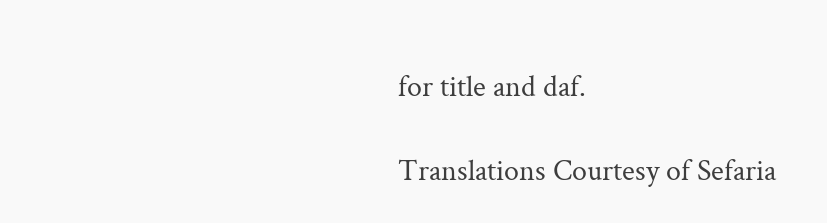for title and daf.

Translations Courtesy of Sefaria